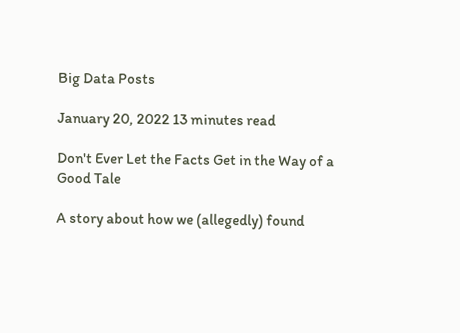Big Data Posts

January 20, 2022 13 minutes read

Don't Ever Let the Facts Get in the Way of a Good Tale

A story about how we (allegedly) found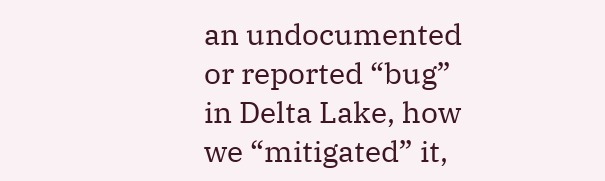an undocumented or reported “bug” in Delta Lake, how we “mitigated” it,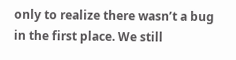only to realize there wasn’t a bug in the first place. We still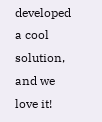developed a cool solution, and we love it!